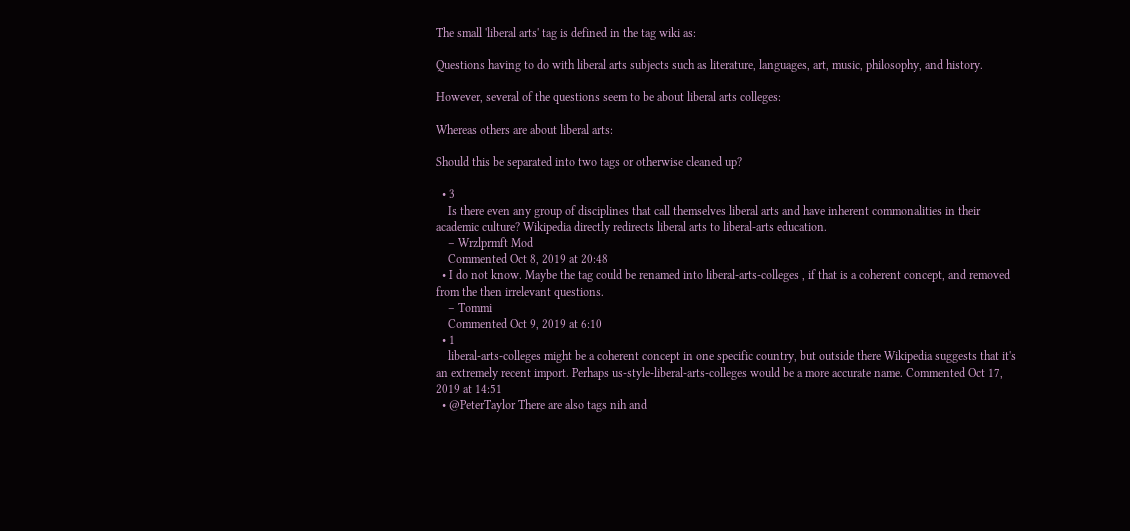The small 'liberal arts' tag is defined in the tag wiki as:

Questions having to do with liberal arts subjects such as literature, languages, art, music, philosophy, and history.

However, several of the questions seem to be about liberal arts colleges:

Whereas others are about liberal arts:

Should this be separated into two tags or otherwise cleaned up?

  • 3
    Is there even any group of disciplines that call themselves liberal arts and have inherent commonalities in their academic culture? Wikipedia directly redirects liberal arts to liberal-arts education.
    – Wrzlprmft Mod
    Commented Oct 8, 2019 at 20:48
  • I do not know. Maybe the tag could be renamed into liberal-arts-colleges , if that is a coherent concept, and removed from the then irrelevant questions.
    – Tommi
    Commented Oct 9, 2019 at 6:10
  • 1
    liberal-arts-colleges might be a coherent concept in one specific country, but outside there Wikipedia suggests that it's an extremely recent import. Perhaps us-style-liberal-arts-colleges would be a more accurate name. Commented Oct 17, 2019 at 14:51
  • @PeterTaylor There are also tags nih and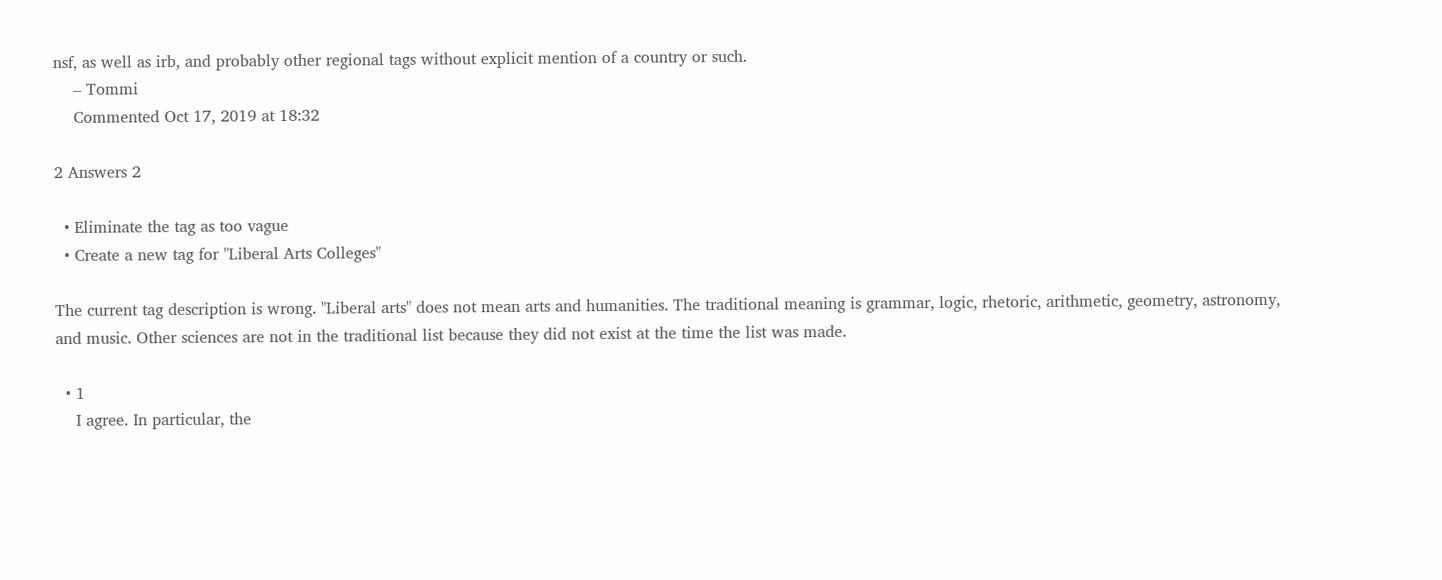nsf, as well as irb, and probably other regional tags without explicit mention of a country or such.
    – Tommi
    Commented Oct 17, 2019 at 18:32

2 Answers 2

  • Eliminate the tag as too vague
  • Create a new tag for "Liberal Arts Colleges"

The current tag description is wrong. "Liberal arts" does not mean arts and humanities. The traditional meaning is grammar, logic, rhetoric, arithmetic, geometry, astronomy, and music. Other sciences are not in the traditional list because they did not exist at the time the list was made.

  • 1
    I agree. In particular, the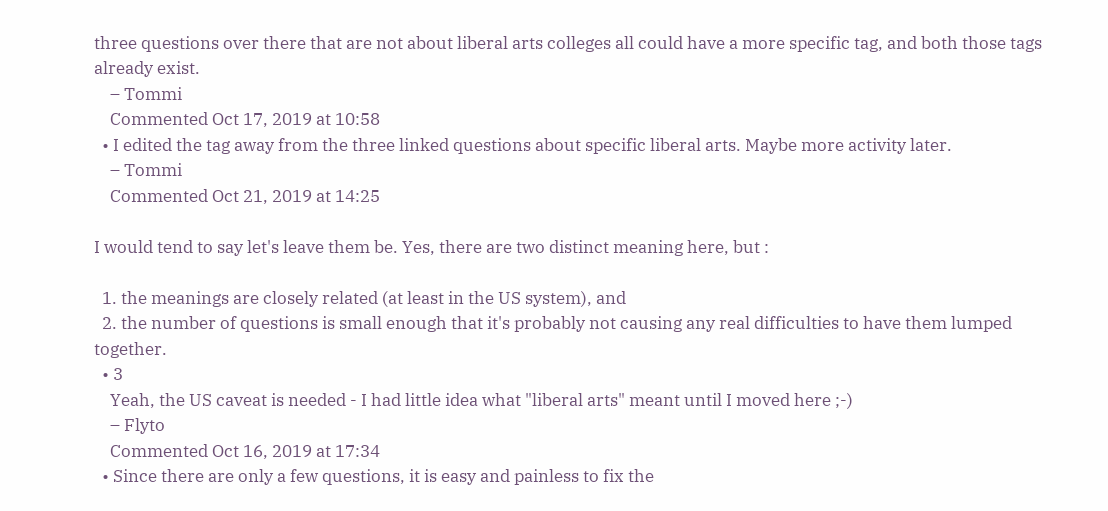three questions over there that are not about liberal arts colleges all could have a more specific tag, and both those tags already exist.
    – Tommi
    Commented Oct 17, 2019 at 10:58
  • I edited the tag away from the three linked questions about specific liberal arts. Maybe more activity later.
    – Tommi
    Commented Oct 21, 2019 at 14:25

I would tend to say let's leave them be. Yes, there are two distinct meaning here, but :

  1. the meanings are closely related (at least in the US system), and
  2. the number of questions is small enough that it's probably not causing any real difficulties to have them lumped together.
  • 3
    Yeah, the US caveat is needed - I had little idea what "liberal arts" meant until I moved here ;-)
    – Flyto
    Commented Oct 16, 2019 at 17:34
  • Since there are only a few questions, it is easy and painless to fix the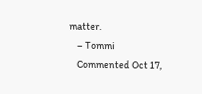matter.
    – Tommi
    Commented Oct 17,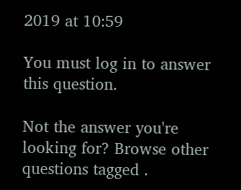2019 at 10:59

You must log in to answer this question.

Not the answer you're looking for? Browse other questions tagged .